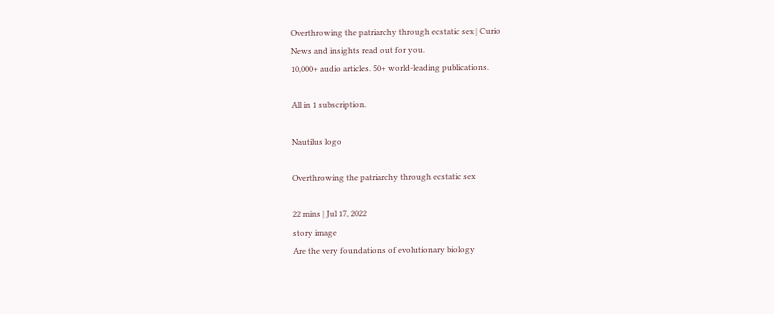Overthrowing the patriarchy through ecstatic sex | Curio
News and insights read out for you.
10,000+ audio articles. 50+ world-leading publications.

All in 1 subscription.

Nautilus logo

Overthrowing the patriarchy through ecstatic sex

22 mins | Jul 17, 2022
story image
Are the very foundations of evolutionary biology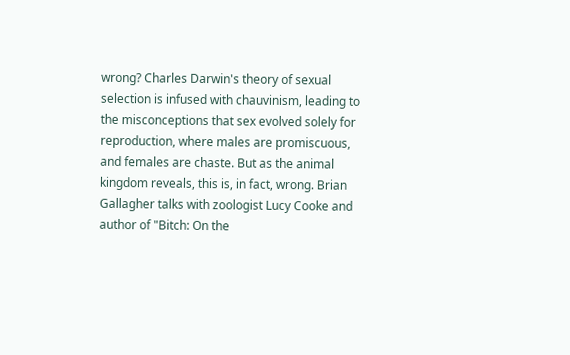wrong? Charles Darwin's theory of sexual selection is infused with chauvinism, leading to the misconceptions that sex evolved solely for reproduction, where males are promiscuous, and females are chaste. But as the animal kingdom reveals, this is, in fact, wrong. Brian Gallagher talks with zoologist Lucy Cooke and author of "Bitch: On the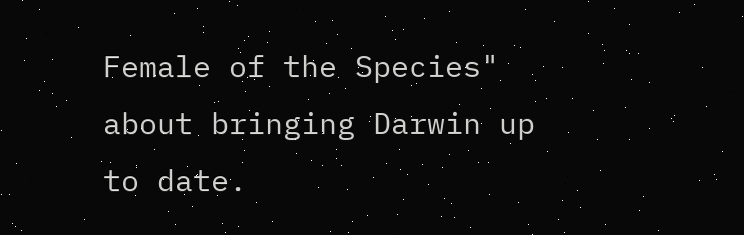Female of the Species" about bringing Darwin up to date.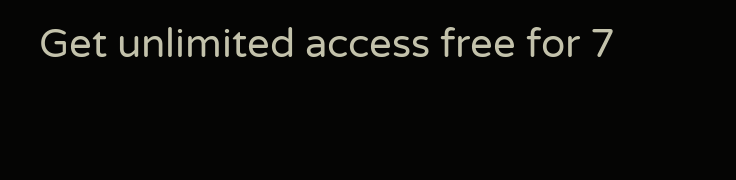Get unlimited access free for 7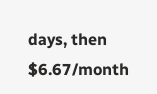days, then $6.67/month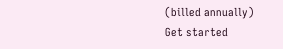(billed annually)
Get started